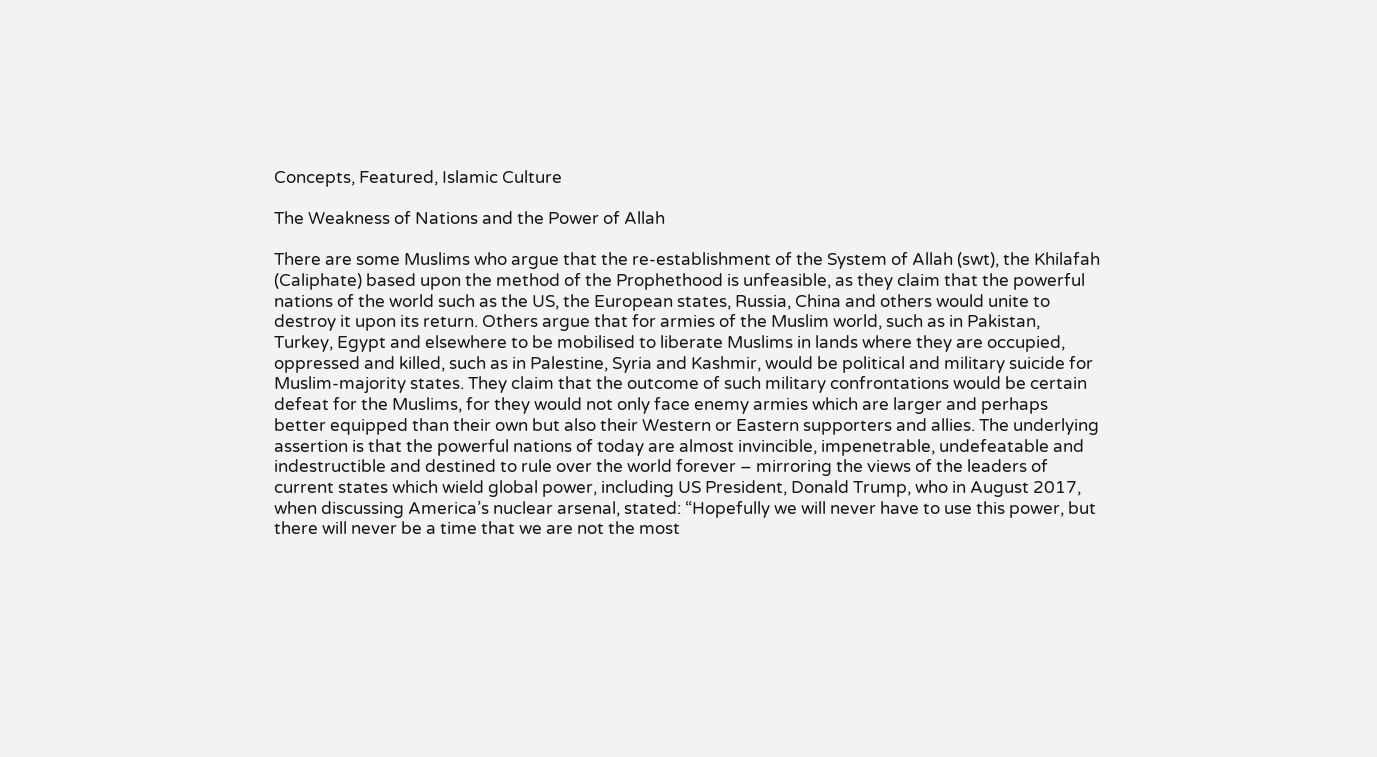Concepts, Featured, Islamic Culture

The Weakness of Nations and the Power of Allah

There are some Muslims who argue that the re-establishment of the System of Allah (swt), the Khilafah (Caliphate) based upon the method of the Prophethood is unfeasible, as they claim that the powerful nations of the world such as the US, the European states, Russia, China and others would unite to destroy it upon its return. Others argue that for armies of the Muslim world, such as in Pakistan, Turkey, Egypt and elsewhere to be mobilised to liberate Muslims in lands where they are occupied, oppressed and killed, such as in Palestine, Syria and Kashmir, would be political and military suicide for Muslim-majority states. They claim that the outcome of such military confrontations would be certain defeat for the Muslims, for they would not only face enemy armies which are larger and perhaps better equipped than their own but also their Western or Eastern supporters and allies. The underlying assertion is that the powerful nations of today are almost invincible, impenetrable, undefeatable and indestructible and destined to rule over the world forever – mirroring the views of the leaders of current states which wield global power, including US President, Donald Trump, who in August 2017, when discussing America’s nuclear arsenal, stated: “Hopefully we will never have to use this power, but there will never be a time that we are not the most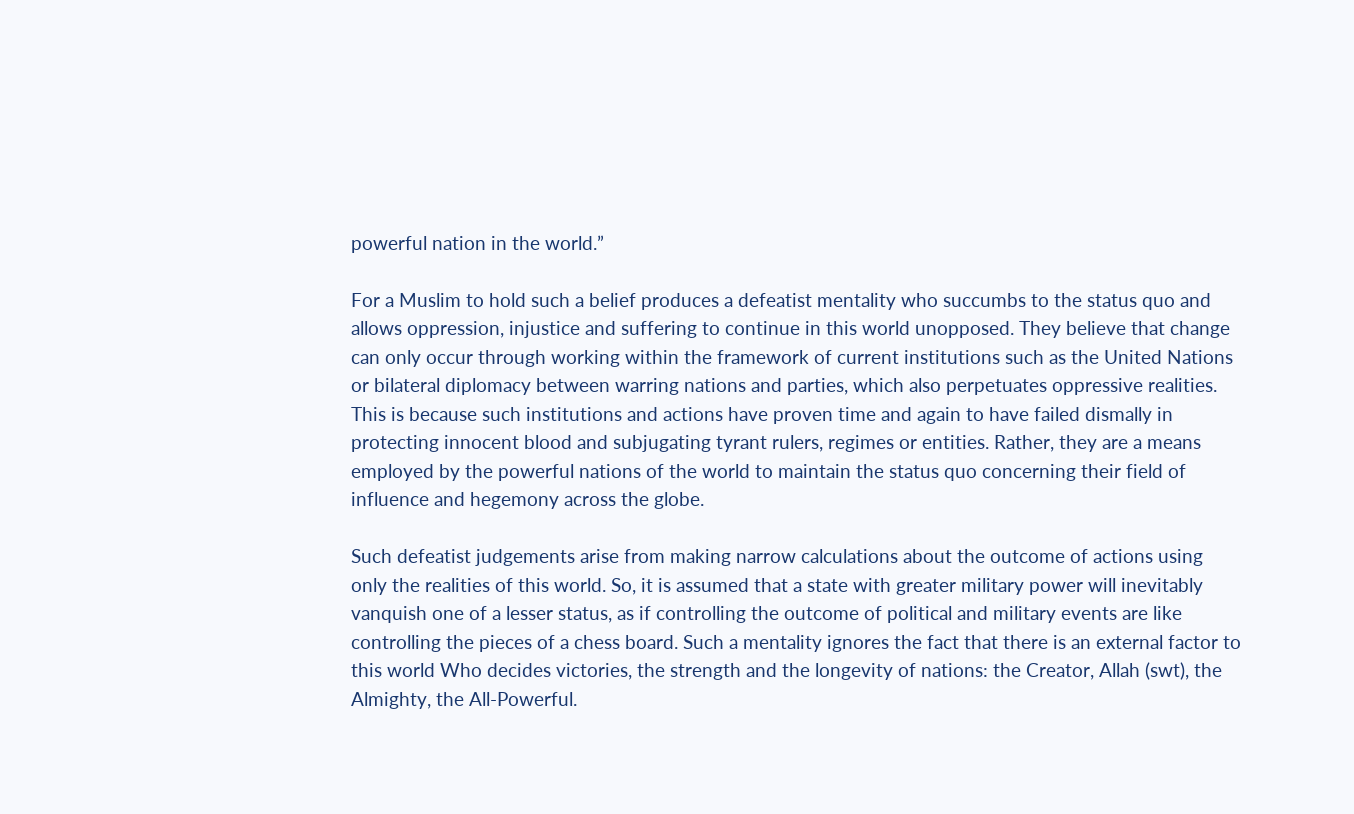powerful nation in the world.”

For a Muslim to hold such a belief produces a defeatist mentality who succumbs to the status quo and allows oppression, injustice and suffering to continue in this world unopposed. They believe that change can only occur through working within the framework of current institutions such as the United Nations or bilateral diplomacy between warring nations and parties, which also perpetuates oppressive realities. This is because such institutions and actions have proven time and again to have failed dismally in protecting innocent blood and subjugating tyrant rulers, regimes or entities. Rather, they are a means employed by the powerful nations of the world to maintain the status quo concerning their field of influence and hegemony across the globe.

Such defeatist judgements arise from making narrow calculations about the outcome of actions using only the realities of this world. So, it is assumed that a state with greater military power will inevitably vanquish one of a lesser status, as if controlling the outcome of political and military events are like controlling the pieces of a chess board. Such a mentality ignores the fact that there is an external factor to this world Who decides victories, the strength and the longevity of nations: the Creator, Allah (swt), the Almighty, the All-Powerful.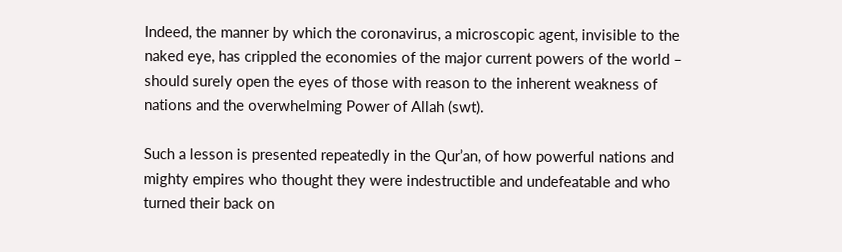Indeed, the manner by which the coronavirus, a microscopic agent, invisible to the naked eye, has crippled the economies of the major current powers of the world – should surely open the eyes of those with reason to the inherent weakness of nations and the overwhelming Power of Allah (swt).

Such a lesson is presented repeatedly in the Qur’an, of how powerful nations and mighty empires who thought they were indestructible and undefeatable and who turned their back on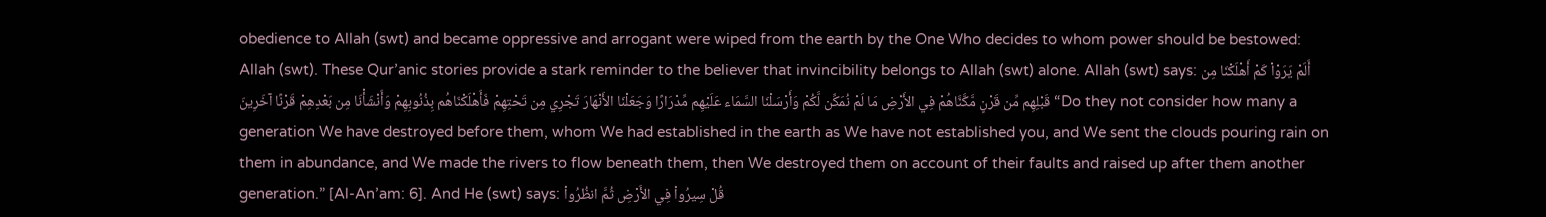obedience to Allah (swt) and became oppressive and arrogant were wiped from the earth by the One Who decides to whom power should be bestowed: Allah (swt). These Qur’anic stories provide a stark reminder to the believer that invincibility belongs to Allah (swt) alone. Allah (swt) says: أَلَمْ يَرَوْاْ كَمْ أَهْلَكْنَا مِن قَبْلِهِم مِّن قَرْنٍ مَّكَّنَّاهُمْ فِي الأَرْضِ مَا لَمْ نُمَكِّن لَّكُمْ وَأَرْسَلْنَا السَّمَاء عَلَيْهِم مِّدْرَارًا وَجَعَلْنَا الأَنْهَارَ تَجْرِي مِن تَحْتِهِمْ فَأَهْلَكْنَاهُم بِذُنُوبِهِمْ وَأَنْشَأْنَا مِن بَعْدِهِمْ قَرْنًا آخَرِينَ “Do they not consider how many a generation We have destroyed before them, whom We had established in the earth as We have not established you, and We sent the clouds pouring rain on them in abundance, and We made the rivers to flow beneath them, then We destroyed them on account of their faults and raised up after them another generation.” [Al-An’am: 6]. And He (swt) says: قُلْ سِيرُواْ فِي الأَرْضِ ثُمَّ انظُرُواْ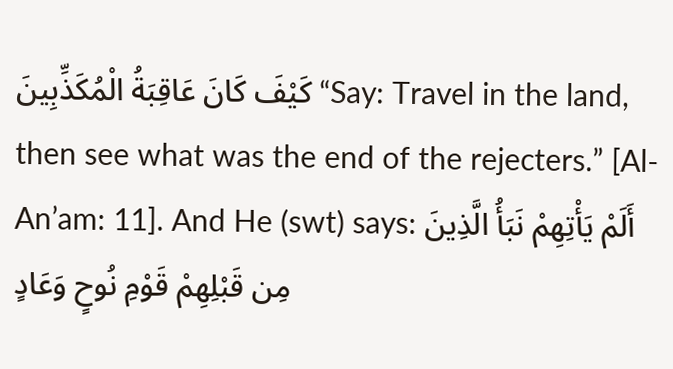كَيْفَ كَانَ عَاقِبَةُ الْمُكَذِّبِينَ “Say: Travel in the land, then see what was the end of the rejecters.” [Al-An’am: 11]. And He (swt) says: أَلَمْ يَأْتِهِمْ نَبَأُ الَّذِينَ مِن قَبْلِهِمْ قَوْمِ نُوحٍ وَعَادٍ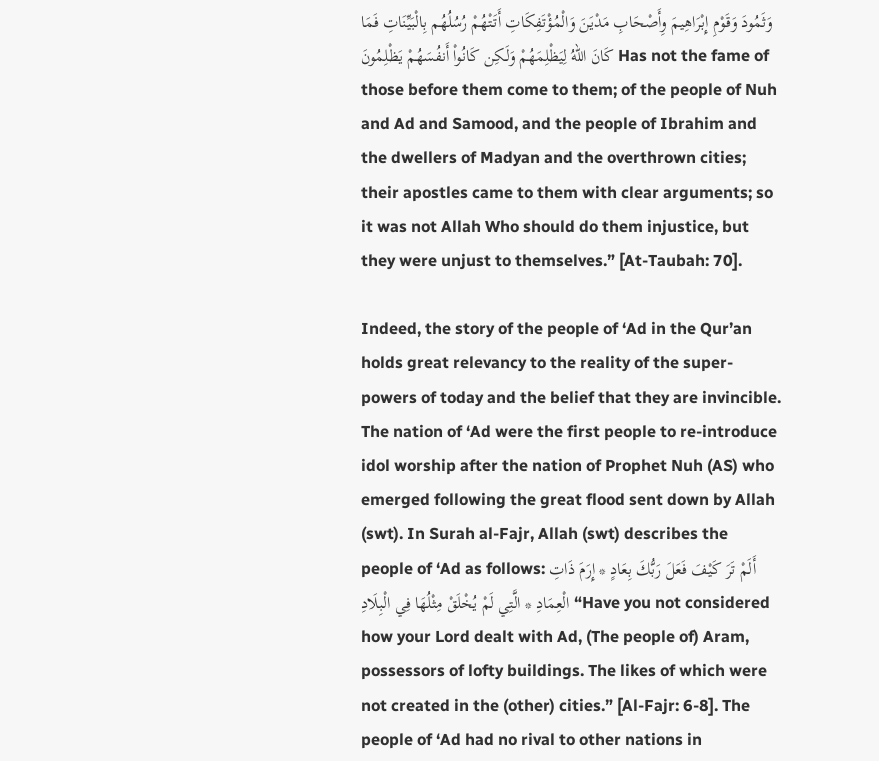وَثَمُودَ وَقَوْمِ إِبْرَاهِيمَ وِأَصْحَابِ مَدْيَنَ وَالْمُؤْتَفِكَاتِ أَتَتْهُمْ رُسُلُهُم بِالْبَيِّنَاتِ فَمَا كَانَ اللّهُ لِيَظْلِمَهُمْ وَلَـكِن كَانُواْ أَنفُسَهُمْ يَظْلِمُونَ Has not the fame of those before them come to them; of the people of Nuh and Ad and Samood, and the people of Ibrahim and the dwellers of Madyan and the overthrown cities; their apostles came to them with clear arguments; so it was not Allah Who should do them injustice, but they were unjust to themselves.” [At-Taubah: 70].

Indeed, the story of the people of ‘Ad in the Qur’an holds great relevancy to the reality of the super-powers of today and the belief that they are invincible. The nation of ‘Ad were the first people to re-introduce idol worship after the nation of Prophet Nuh (AS) who emerged following the great flood sent down by Allah (swt). In Surah al-Fajr, Allah (swt) describes the people of ‘Ad as follows: أَلَمْ تَرَ كَيْفَ فَعَلَ رَبُّكَ بِعَادٍ * إِرَمَ ذَاتِ الْعِمَادِ * الَّتِي لَمْ يُخْلَقْ مِثْلُهَا فِي الْبِلَادِ “Have you not considered how your Lord dealt with Ad, (The people of) Aram, possessors of lofty buildings. The likes of which were not created in the (other) cities.” [Al-Fajr: 6-8]. The people of ‘Ad had no rival to other nations in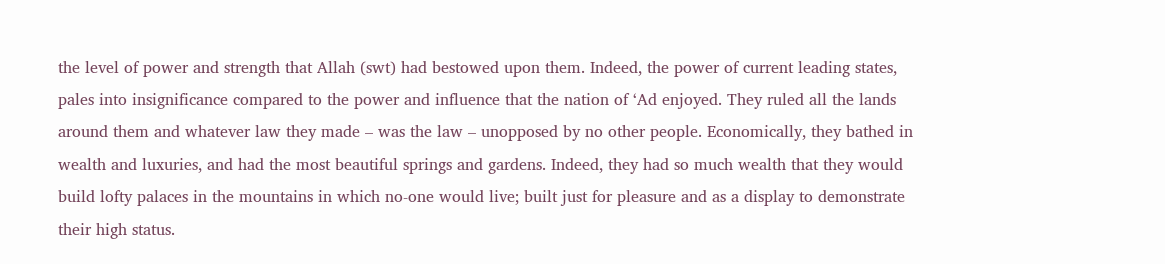the level of power and strength that Allah (swt) had bestowed upon them. Indeed, the power of current leading states, pales into insignificance compared to the power and influence that the nation of ‘Ad enjoyed. They ruled all the lands around them and whatever law they made – was the law – unopposed by no other people. Economically, they bathed in wealth and luxuries, and had the most beautiful springs and gardens. Indeed, they had so much wealth that they would build lofty palaces in the mountains in which no-one would live; built just for pleasure and as a display to demonstrate their high status.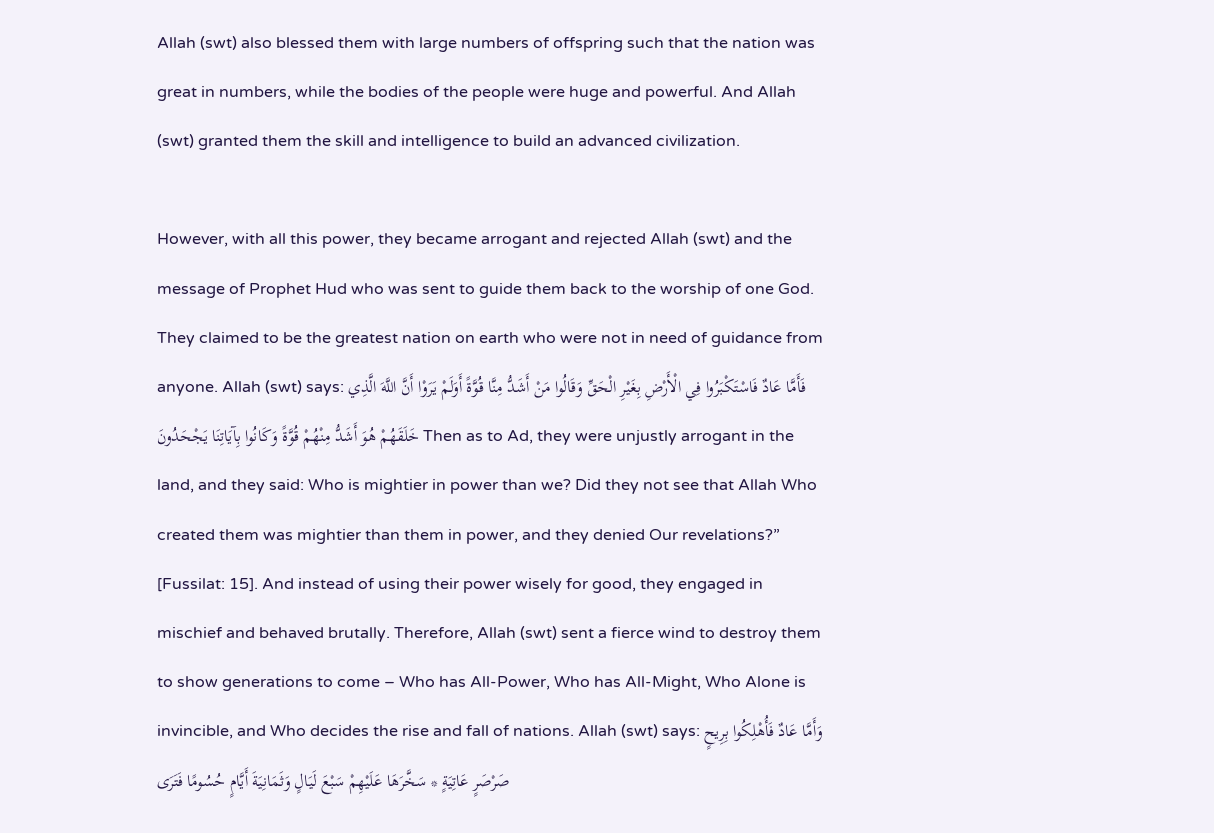Allah (swt) also blessed them with large numbers of offspring such that the nation was great in numbers, while the bodies of the people were huge and powerful. And Allah (swt) granted them the skill and intelligence to build an advanced civilization.

However, with all this power, they became arrogant and rejected Allah (swt) and the message of Prophet Hud who was sent to guide them back to the worship of one God. They claimed to be the greatest nation on earth who were not in need of guidance from anyone. Allah (swt) says: فَأَمَّا عَادٌ فَاسْتَكْبَرُوا فِي الْأَرْضِ بِغَيْرِ الْحَقِّ وَقَالُوا مَنْ أَشَدُّ مِنَّا قُوَّةً أَوَلَمْ يَرَوْا أَنَّ اللَّهَ الَّذِي خَلَقَهُمْ هُوَ أَشَدُّ مِنْهُمْ قُوَّةً وَكَانُوا بِآيَاتِنَا يَجْحَدُونَ Then as to Ad, they were unjustly arrogant in the land, and they said: Who is mightier in power than we? Did they not see that Allah Who created them was mightier than them in power, and they denied Our revelations?” [Fussilat: 15]. And instead of using their power wisely for good, they engaged in mischief and behaved brutally. Therefore, Allah (swt) sent a fierce wind to destroy them to show generations to come – Who has All-Power, Who has All-Might, Who Alone is invincible, and Who decides the rise and fall of nations. Allah (swt) says: وَأَمَّا عَادٌ فَأُهْلِكُوا بِرِيحٍ صَرْصَرٍ عَاتِيَةٍ * سَخَّرَهَا عَلَيْهِمْ سَبْعَ لَيَالٍ وَثَمَانِيَةَ أَيَّامٍ حُسُومًا فَتَرَى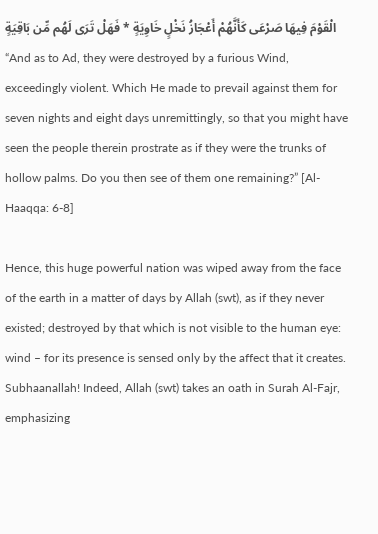الْقَوْمَ فِيهَا صَرْعَى كَأَنَّهُمْ أَعْجَازُ نَخْلٍ خَاوِيَةٍ * فَهَلْ تَرَى لَهُم مِّن بَاقِيَةٍ “And as to Ad, they were destroyed by a furious Wind, exceedingly violent. Which He made to prevail against them for seven nights and eight days unremittingly, so that you might have seen the people therein prostrate as if they were the trunks of hollow palms. Do you then see of them one remaining?” [Al-Haaqqa: 6-8]

Hence, this huge powerful nation was wiped away from the face of the earth in a matter of days by Allah (swt), as if they never existed; destroyed by that which is not visible to the human eye: wind – for its presence is sensed only by the affect that it creates. Subhaanallah! Indeed, Allah (swt) takes an oath in Surah Al-Fajr, emphasizing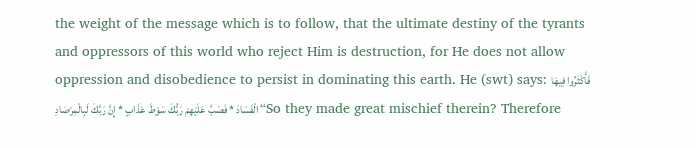the weight of the message which is to follow, that the ultimate destiny of the tyrants and oppressors of this world who reject Him is destruction, for He does not allow oppression and disobedience to persist in dominating this earth. He (swt) says: فَأَكْثَرُوا فِيهَا الْفَسَادَ * فَصَبَّ عَلَيْهِمْ رَبُّكَ سَوْطَ عَذَابٍ * إِنَّ رَبَّكَ لَبِالْمِرْصَادِ “So they made great mischief therein? Therefore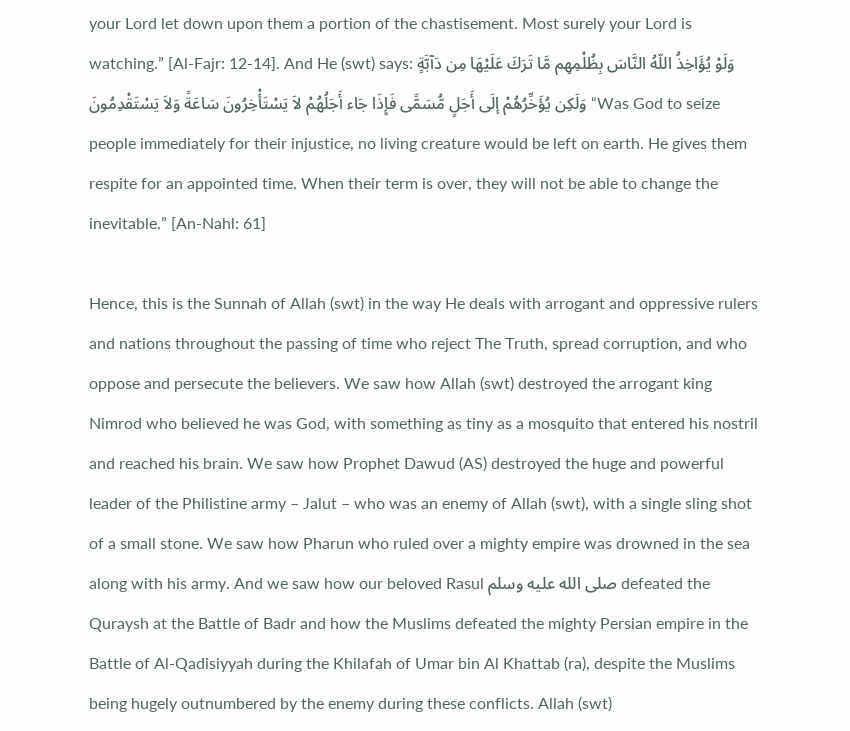your Lord let down upon them a portion of the chastisement. Most surely your Lord is watching.” [Al-Fajr: 12-14]. And He (swt) says: وَلَوْ يُؤَاخِذُ اللّهُ النَّاسَ بِظُلْمِهِم مَّا تَرَكَ عَلَيْهَا مِن دَآبَّةٍ وَلَكِن يُؤَخِّرُهُمْ إلَى أَجَلٍ مُّسَمًّى فَإِذَا جَاء أَجَلُهُمْ لاَ يَسْتَأْخِرُونَ سَاعَةً وَلاَ يَسْتَقْدِمُونَ “Was God to seize people immediately for their injustice, no living creature would be left on earth. He gives them respite for an appointed time. When their term is over, they will not be able to change the inevitable.” [An-Nahl: 61]

Hence, this is the Sunnah of Allah (swt) in the way He deals with arrogant and oppressive rulers and nations throughout the passing of time who reject The Truth, spread corruption, and who oppose and persecute the believers. We saw how Allah (swt) destroyed the arrogant king Nimrod who believed he was God, with something as tiny as a mosquito that entered his nostril and reached his brain. We saw how Prophet Dawud (AS) destroyed the huge and powerful leader of the Philistine army – Jalut – who was an enemy of Allah (swt), with a single sling shot of a small stone. We saw how Pharun who ruled over a mighty empire was drowned in the sea along with his army. And we saw how our beloved Rasul صلى الله عليه وسلم defeated the Quraysh at the Battle of Badr and how the Muslims defeated the mighty Persian empire in the Battle of Al-Qadisiyyah during the Khilafah of Umar bin Al Khattab (ra), despite the Muslims being hugely outnumbered by the enemy during these conflicts. Allah (swt)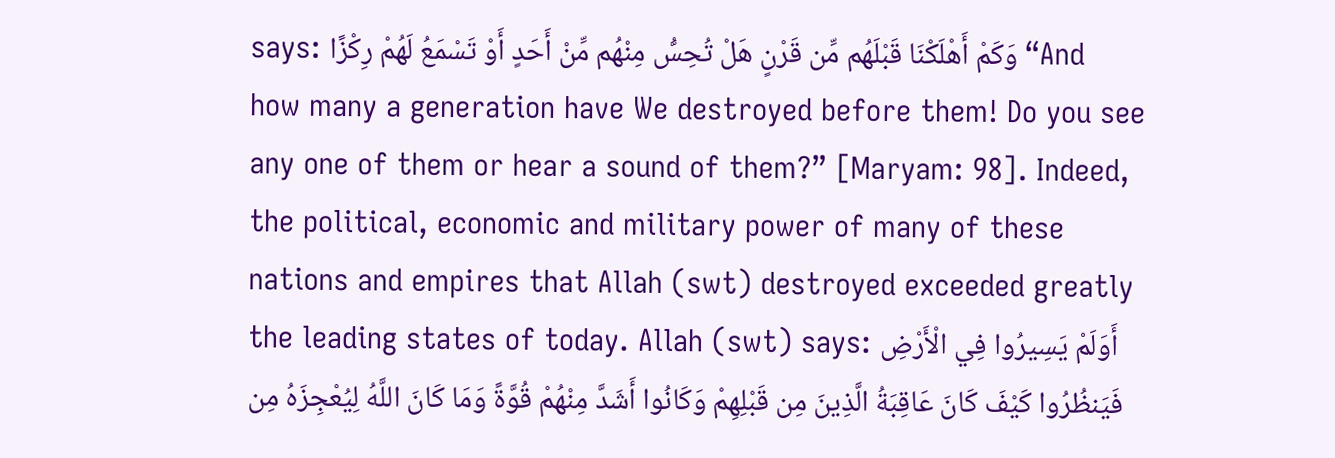says: وَكَمْ أَهْلَكْنَا قَبْلَهُم مِّن قَرْنٍ هَلْ تُحِسُّ مِنْهُم مِّنْ أَحَدٍ أَوْ تَسْمَعُ لَهُمْ رِكْزًا “And how many a generation have We destroyed before them! Do you see any one of them or hear a sound of them?” [Maryam: 98]. Indeed, the political, economic and military power of many of these nations and empires that Allah (swt) destroyed exceeded greatly the leading states of today. Allah (swt) says: أَوَلَمْ يَسِيرُوا فِي الْأَرْضِ فَيَنظُرُوا كَيْفَ كَانَ عَاقِبَةُ الَّذِينَ مِن قَبْلِهِمْ وَكَانُوا أَشَدَّ مِنْهُمْ قُوَّةً وَمَا كَانَ اللَّهُ لِيُعْجِزَهُ مِن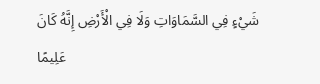شَيْءٍ فِي السَّمَاوَاتِ وَلَا فِي الْأَرْضِ إِنَّهُ كَانَ عَلِيمًا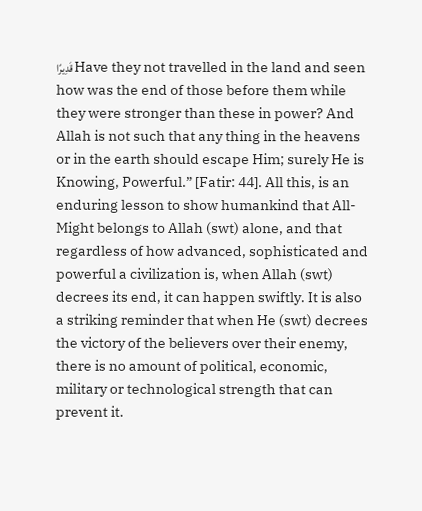قَدِيرًا Have they not travelled in the land and seen how was the end of those before them while they were stronger than these in power? And Allah is not such that any thing in the heavens or in the earth should escape Him; surely He is Knowing, Powerful.” [Fatir: 44]. All this, is an enduring lesson to show humankind that All-Might belongs to Allah (swt) alone, and that regardless of how advanced, sophisticated and powerful a civilization is, when Allah (swt) decrees its end, it can happen swiftly. It is also a striking reminder that when He (swt) decrees the victory of the believers over their enemy, there is no amount of political, economic, military or technological strength that can prevent it.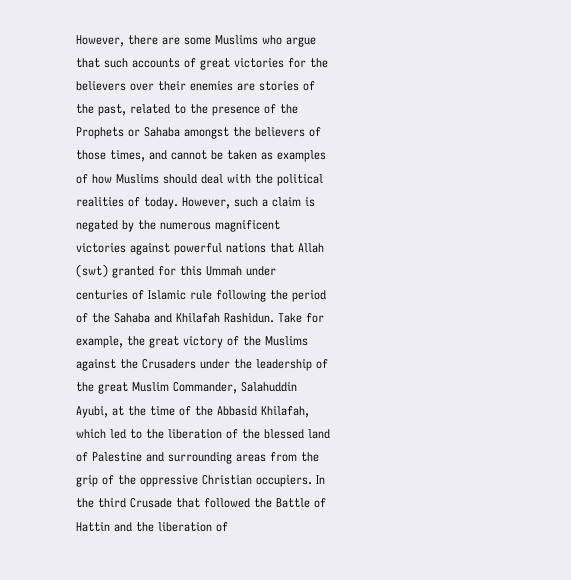However, there are some Muslims who argue that such accounts of great victories for the believers over their enemies are stories of the past, related to the presence of the Prophets or Sahaba amongst the believers of those times, and cannot be taken as examples of how Muslims should deal with the political realities of today. However, such a claim is negated by the numerous magnificent victories against powerful nations that Allah (swt) granted for this Ummah under centuries of Islamic rule following the period of the Sahaba and Khilafah Rashidun. Take for example, the great victory of the Muslims against the Crusaders under the leadership of the great Muslim Commander, Salahuddin Ayubi, at the time of the Abbasid Khilafah, which led to the liberation of the blessed land of Palestine and surrounding areas from the grip of the oppressive Christian occupiers. In the third Crusade that followed the Battle of Hattin and the liberation of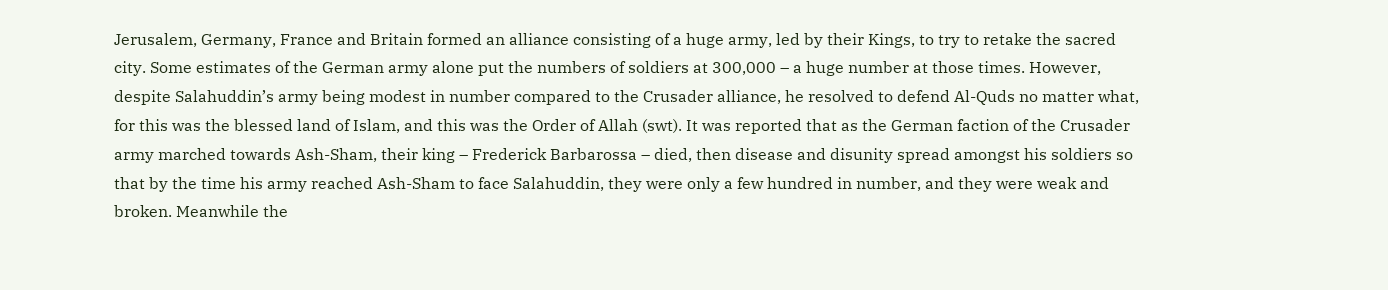Jerusalem, Germany, France and Britain formed an alliance consisting of a huge army, led by their Kings, to try to retake the sacred city. Some estimates of the German army alone put the numbers of soldiers at 300,000 – a huge number at those times. However, despite Salahuddin’s army being modest in number compared to the Crusader alliance, he resolved to defend Al-Quds no matter what, for this was the blessed land of Islam, and this was the Order of Allah (swt). It was reported that as the German faction of the Crusader army marched towards Ash-Sham, their king – Frederick Barbarossa – died, then disease and disunity spread amongst his soldiers so that by the time his army reached Ash-Sham to face Salahuddin, they were only a few hundred in number, and they were weak and broken. Meanwhile the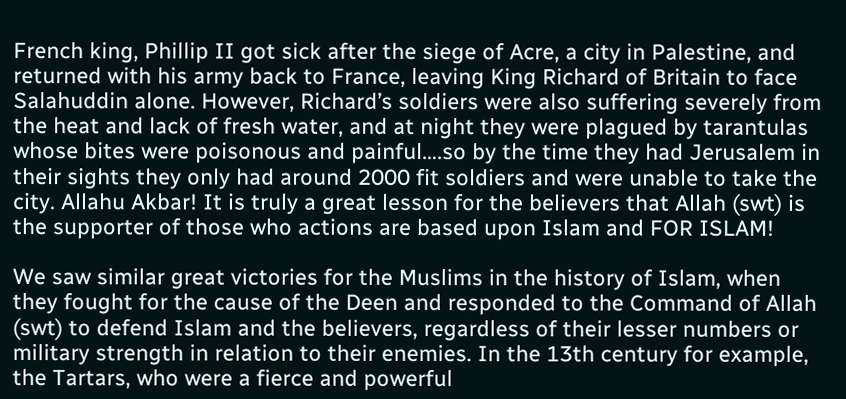French king, Phillip II got sick after the siege of Acre, a city in Palestine, and returned with his army back to France, leaving King Richard of Britain to face Salahuddin alone. However, Richard’s soldiers were also suffering severely from the heat and lack of fresh water, and at night they were plagued by tarantulas whose bites were poisonous and painful….so by the time they had Jerusalem in their sights they only had around 2000 fit soldiers and were unable to take the city. Allahu Akbar! It is truly a great lesson for the believers that Allah (swt) is the supporter of those who actions are based upon Islam and FOR ISLAM!

We saw similar great victories for the Muslims in the history of Islam, when they fought for the cause of the Deen and responded to the Command of Allah (swt) to defend Islam and the believers, regardless of their lesser numbers or military strength in relation to their enemies. In the 13th century for example, the Tartars, who were a fierce and powerful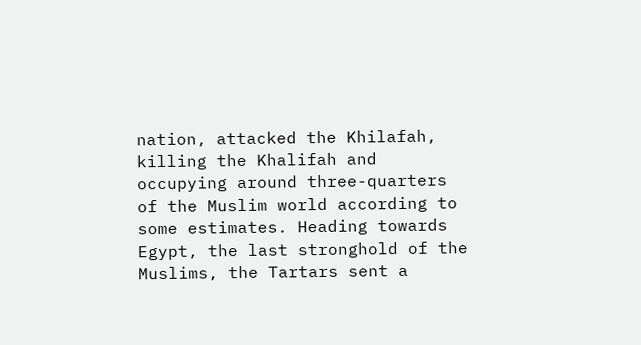nation, attacked the Khilafah, killing the Khalifah and occupying around three-quarters of the Muslim world according to some estimates. Heading towards Egypt, the last stronghold of the Muslims, the Tartars sent a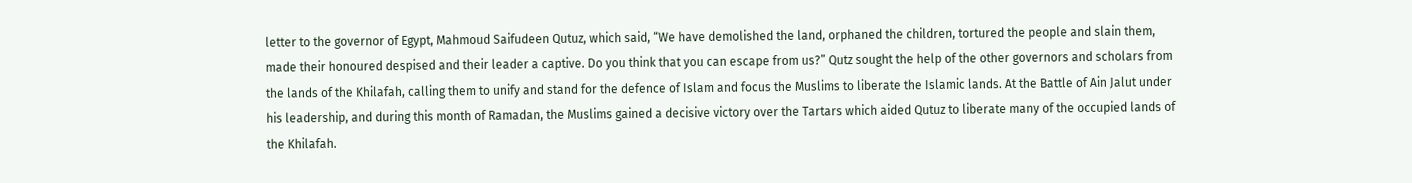letter to the governor of Egypt, Mahmoud Saifudeen Qutuz, which said, “We have demolished the land, orphaned the children, tortured the people and slain them, made their honoured despised and their leader a captive. Do you think that you can escape from us?” Qutz sought the help of the other governors and scholars from the lands of the Khilafah, calling them to unify and stand for the defence of Islam and focus the Muslims to liberate the Islamic lands. At the Battle of Ain Jalut under his leadership, and during this month of Ramadan, the Muslims gained a decisive victory over the Tartars which aided Qutuz to liberate many of the occupied lands of the Khilafah.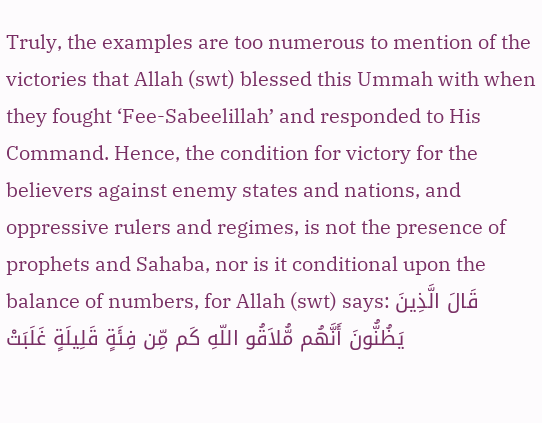Truly, the examples are too numerous to mention of the victories that Allah (swt) blessed this Ummah with when they fought ‘Fee-Sabeelillah’ and responded to His Command. Hence, the condition for victory for the believers against enemy states and nations, and oppressive rulers and regimes, is not the presence of prophets and Sahaba, nor is it conditional upon the balance of numbers, for Allah (swt) says: قَالَ الَّذِينَ يَظُنُّونَ أَنَّهُم مُّلاَقُو اللّهِ كَم مِّن فِئَةٍ قَلِيلَةٍ غَلَبَتْ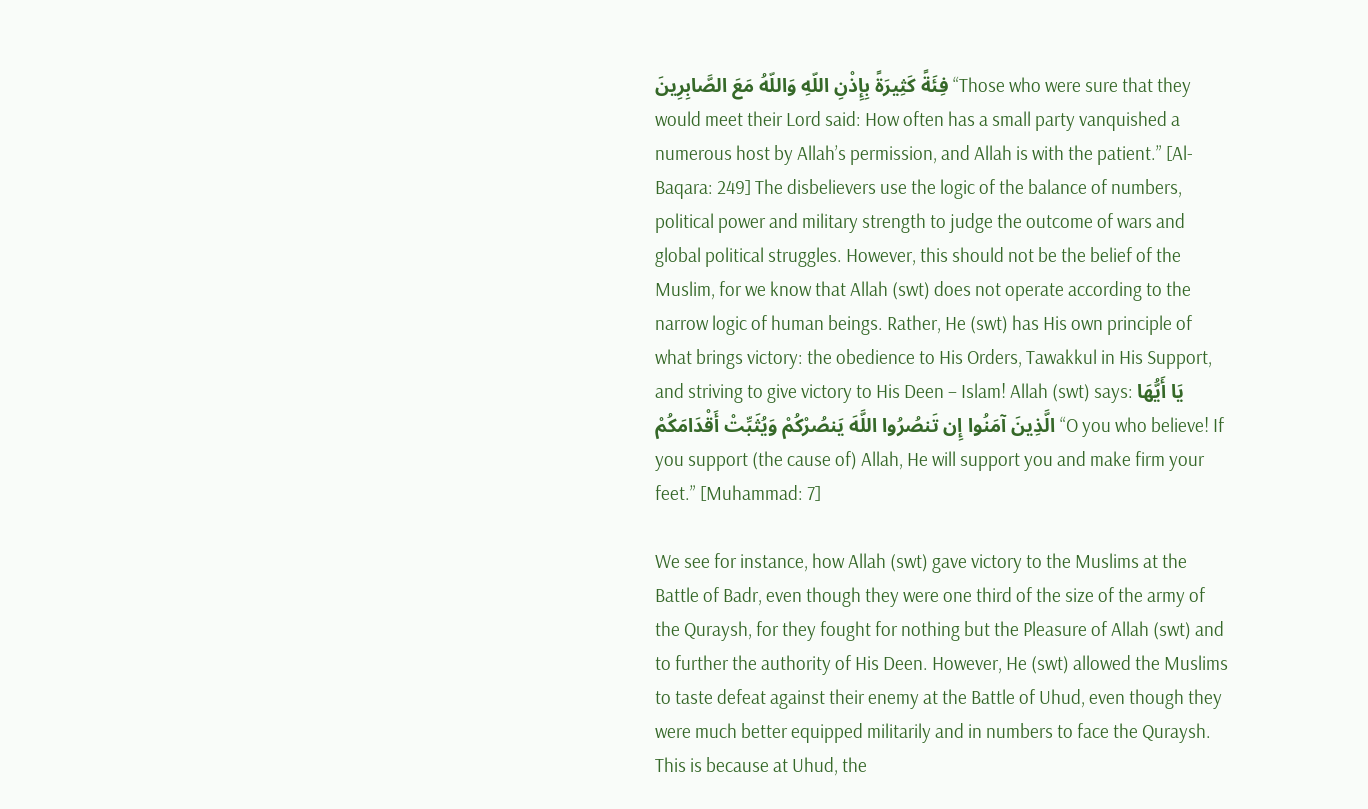فِئَةً كَثِيرَةً بِإِذْنِ اللّهِ وَاللّهُ مَعَ الصَّابِرِينَ “Those who were sure that they would meet their Lord said: How often has a small party vanquished a numerous host by Allah’s permission, and Allah is with the patient.” [Al-Baqara: 249] The disbelievers use the logic of the balance of numbers, political power and military strength to judge the outcome of wars and global political struggles. However, this should not be the belief of the Muslim, for we know that Allah (swt) does not operate according to the narrow logic of human beings. Rather, He (swt) has His own principle of what brings victory: the obedience to His Orders, Tawakkul in His Support, and striving to give victory to His Deen – Islam! Allah (swt) says: يَا أَيُّهَا الَّذِينَ آمَنُوا إِن تَنصُرُوا اللَّهَ يَنصُرْكُمْ وَيُثَبِّتْ أَقْدَامَكُمْ “O you who believe! If you support (the cause of) Allah, He will support you and make firm your feet.” [Muhammad: 7]

We see for instance, how Allah (swt) gave victory to the Muslims at the Battle of Badr, even though they were one third of the size of the army of the Quraysh, for they fought for nothing but the Pleasure of Allah (swt) and to further the authority of His Deen. However, He (swt) allowed the Muslims to taste defeat against their enemy at the Battle of Uhud, even though they were much better equipped militarily and in numbers to face the Quraysh. This is because at Uhud, the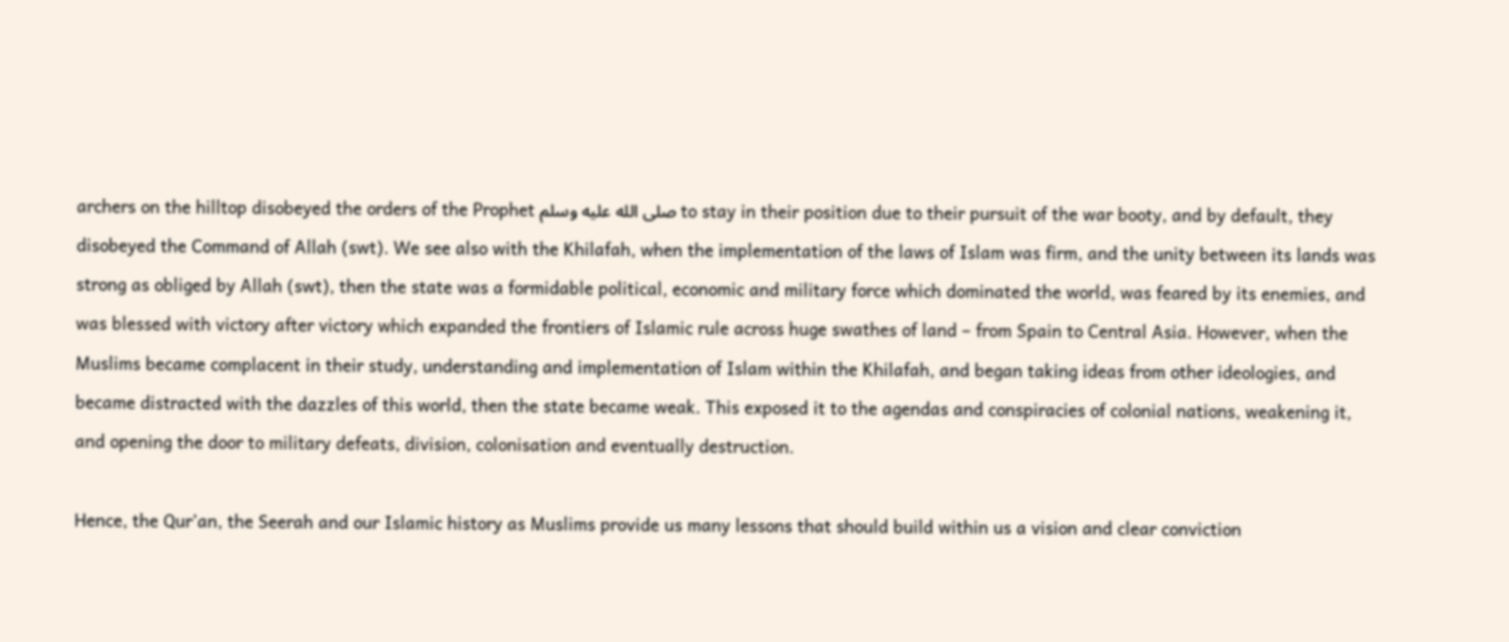archers on the hilltop disobeyed the orders of the Prophet صلى الله عليه وسلم to stay in their position due to their pursuit of the war booty, and by default, they disobeyed the Command of Allah (swt). We see also with the Khilafah, when the implementation of the laws of Islam was firm, and the unity between its lands was strong as obliged by Allah (swt), then the state was a formidable political, economic and military force which dominated the world, was feared by its enemies, and was blessed with victory after victory which expanded the frontiers of Islamic rule across huge swathes of land – from Spain to Central Asia. However, when the Muslims became complacent in their study, understanding and implementation of Islam within the Khilafah, and began taking ideas from other ideologies, and became distracted with the dazzles of this world, then the state became weak. This exposed it to the agendas and conspiracies of colonial nations, weakening it, and opening the door to military defeats, division, colonisation and eventually destruction.

Hence, the Qur’an, the Seerah and our Islamic history as Muslims provide us many lessons that should build within us a vision and clear conviction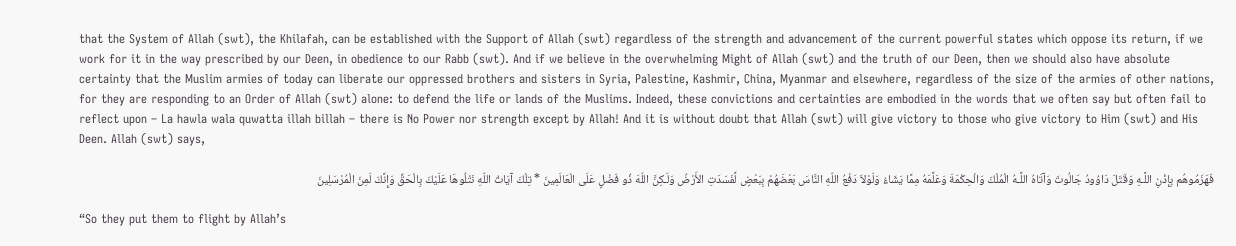that the System of Allah (swt), the Khilafah, can be established with the Support of Allah (swt) regardless of the strength and advancement of the current powerful states which oppose its return, if we work for it in the way prescribed by our Deen, in obedience to our Rabb (swt). And if we believe in the overwhelming Might of Allah (swt) and the truth of our Deen, then we should also have absolute certainty that the Muslim armies of today can liberate our oppressed brothers and sisters in Syria, Palestine, Kashmir, China, Myanmar and elsewhere, regardless of the size of the armies of other nations, for they are responding to an Order of Allah (swt) alone: to defend the life or lands of the Muslims. Indeed, these convictions and certainties are embodied in the words that we often say but often fail to reflect upon – La hawla wala quwatta illah billah – there is No Power nor strength except by Allah! And it is without doubt that Allah (swt) will give victory to those who give victory to Him (swt) and His Deen. Allah (swt) says,

فَهَزَمُوهُم بِإِذْنِ اللَّـهِ وَقَتَلَ دَاوُودُ جَالُوتَ وَآتَاهُ اللَّـهُ الْمُلْكَ وَالْحِكْمَةَ وَعَلَّمَهُ مِمَّا يَشَاءُ وَلَوْلاَ دَفْعُ اللّهِ النَّاسَ بَعْضَهُمْ بِبَعْضٍ لَّفَسَدَتِ الأَرْضُ وَلَـكِنَّ اللّهَ ذُو فَضْلٍ عَلَى الْعَالَمِينَ * تِلْكَ آيَاتُ اللّهِ نَتْلُوهَا عَلَيْكَ بِالْحَقِّ وَإِنَّكَ لَمِنَ الْمُرْسَلِينَ

“So they put them to flight by Allah’s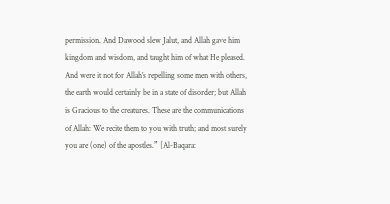permission. And Dawood slew Jalut, and Allah gave him kingdom and wisdom, and taught him of what He pleased. And were it not for Allah’s repelling some men with others, the earth would certainly be in a state of disorder; but Allah is Gracious to the creatures. These are the communications of Allah: We recite them to you with truth; and most surely you are (one) of the apostles.” [Al-Baqara: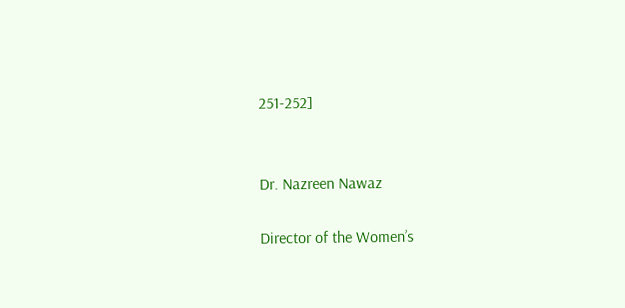251-252]


Dr. Nazreen Nawaz

Director of the Women’s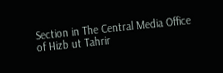Section in The Central Media Office of Hizb ut Tahrir